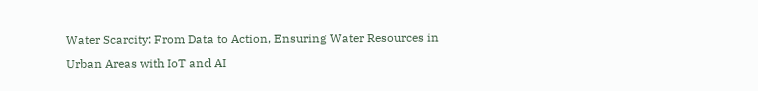Water Scarcity: From Data to Action, Ensuring Water Resources in Urban Areas with IoT and AI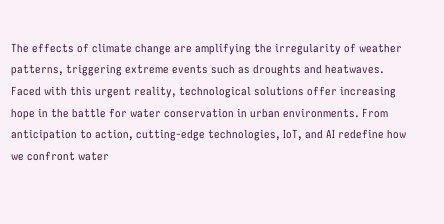The effects of climate change are amplifying the irregularity of weather patterns, triggering extreme events such as droughts and heatwaves. Faced with this urgent reality, technological solutions offer increasing hope in the battle for water conservation in urban environments. From anticipation to action, cutting-edge technologies, IoT, and AI redefine how we confront water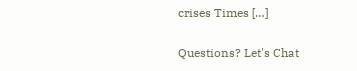crises Times […]

Questions? Let's Chat